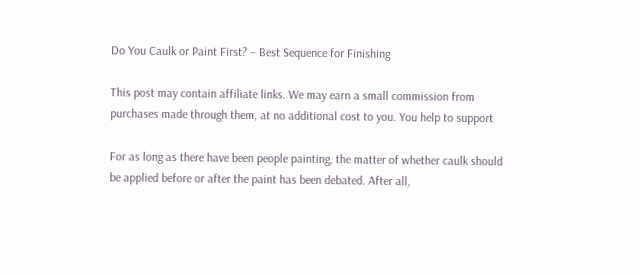Do You Caulk or Paint First? – Best Sequence for Finishing

This post may contain affiliate links. We may earn a small commission from purchases made through them, at no additional cost to you. You help to support

For as long as there have been people painting, the matter of whether caulk should be applied before or after the paint has been debated. After all,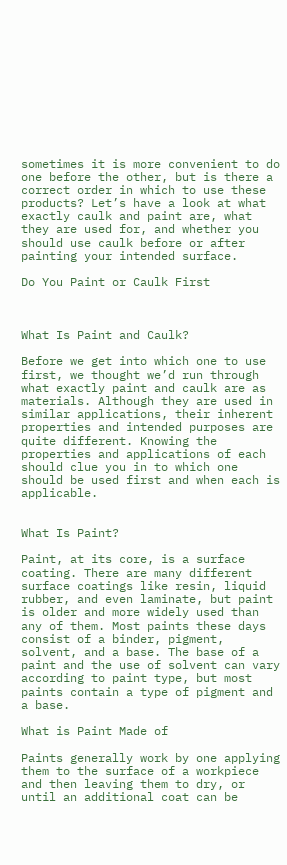sometimes it is more convenient to do one before the other, but is there a correct order in which to use these products? Let’s have a look at what exactly caulk and paint are, what they are used for, and whether you should use caulk before or after painting your intended surface.

Do You Paint or Caulk First



What Is Paint and Caulk?

Before we get into which one to use first, we thought we’d run through what exactly paint and caulk are as materials. Although they are used in similar applications, their inherent properties and intended purposes are quite different. Knowing the properties and applications of each should clue you in to which one should be used first and when each is applicable.


What Is Paint?

Paint, at its core, is a surface coating. There are many different surface coatings like resin, liquid rubber, and even laminate, but paint is older and more widely used than any of them. Most paints these days consist of a binder, pigment, solvent, and a base. The base of a paint and the use of solvent can vary according to paint type, but most paints contain a type of pigment and a base.

What is Paint Made of

Paints generally work by one applying them to the surface of a workpiece and then leaving them to dry, or until an additional coat can be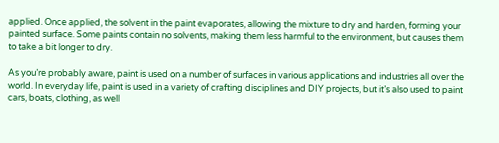applied. Once applied, the solvent in the paint evaporates, allowing the mixture to dry and harden, forming your painted surface. Some paints contain no solvents, making them less harmful to the environment, but causes them to take a bit longer to dry.

As you’re probably aware, paint is used on a number of surfaces in various applications and industries all over the world. In everyday life, paint is used in a variety of crafting disciplines and DIY projects, but it’s also used to paint cars, boats, clothing, as well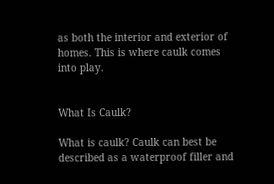as both the interior and exterior of homes. This is where caulk comes into play.


What Is Caulk?

What is caulk? Caulk can best be described as a waterproof filler and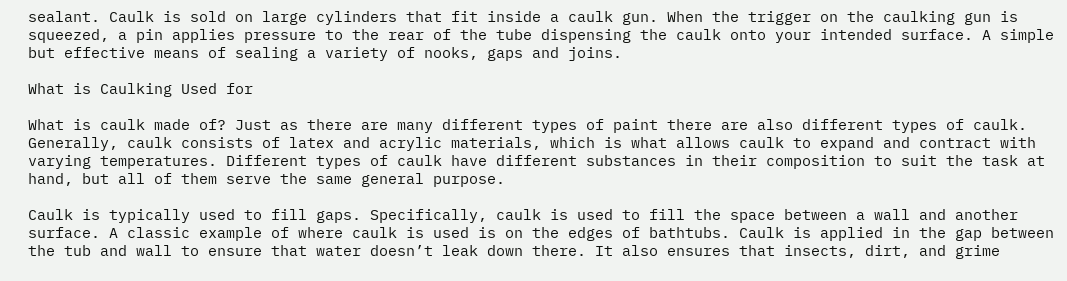sealant. Caulk is sold on large cylinders that fit inside a caulk gun. When the trigger on the caulking gun is squeezed, a pin applies pressure to the rear of the tube dispensing the caulk onto your intended surface. A simple but effective means of sealing a variety of nooks, gaps and joins.

What is Caulking Used for

What is caulk made of? Just as there are many different types of paint there are also different types of caulk. Generally, caulk consists of latex and acrylic materials, which is what allows caulk to expand and contract with varying temperatures. Different types of caulk have different substances in their composition to suit the task at hand, but all of them serve the same general purpose.

Caulk is typically used to fill gaps. Specifically, caulk is used to fill the space between a wall and another surface. A classic example of where caulk is used is on the edges of bathtubs. Caulk is applied in the gap between the tub and wall to ensure that water doesn’t leak down there. It also ensures that insects, dirt, and grime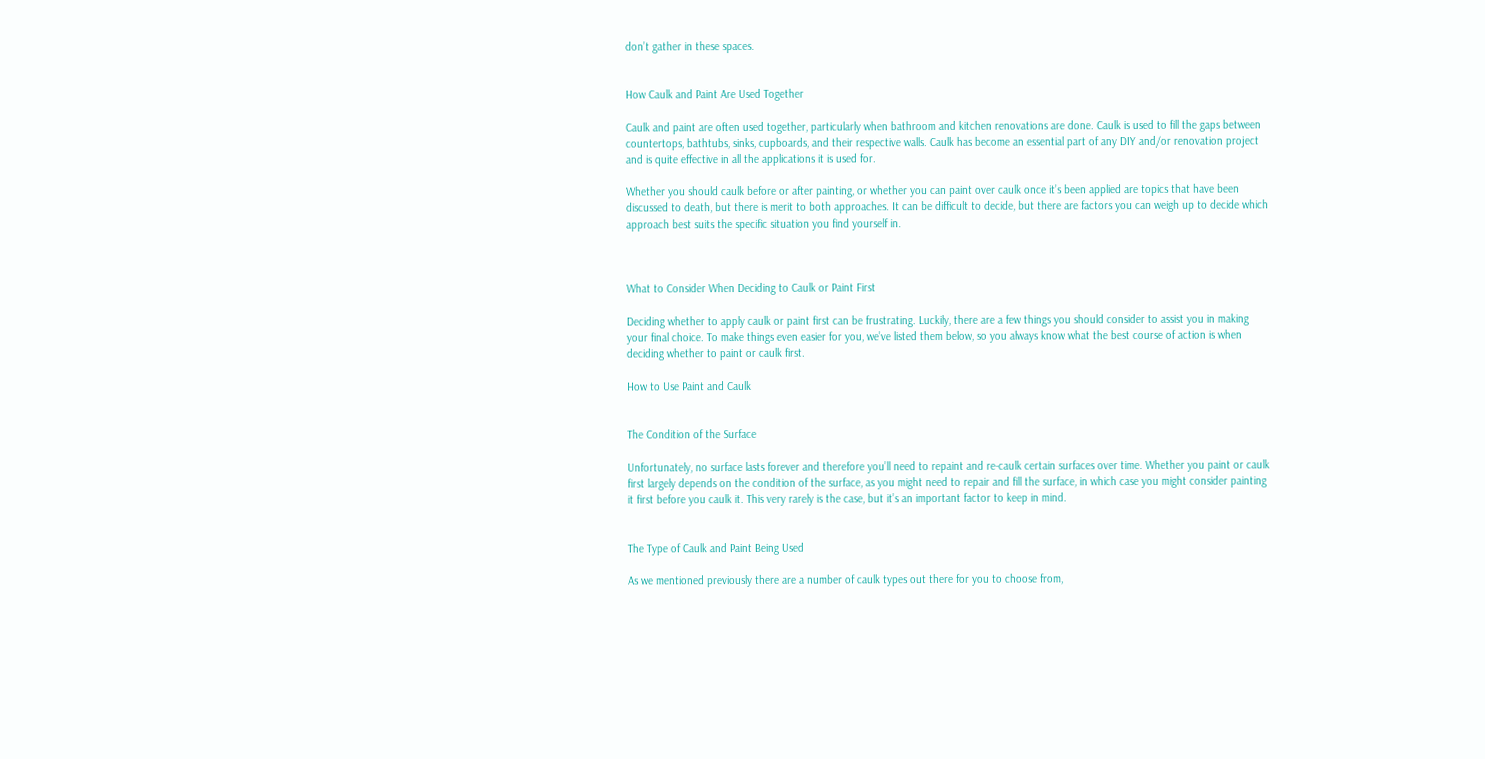don’t gather in these spaces.


How Caulk and Paint Are Used Together

Caulk and paint are often used together, particularly when bathroom and kitchen renovations are done. Caulk is used to fill the gaps between countertops, bathtubs, sinks, cupboards, and their respective walls. Caulk has become an essential part of any DIY and/or renovation project and is quite effective in all the applications it is used for.

Whether you should caulk before or after painting, or whether you can paint over caulk once it’s been applied are topics that have been discussed to death, but there is merit to both approaches. It can be difficult to decide, but there are factors you can weigh up to decide which approach best suits the specific situation you find yourself in.



What to Consider When Deciding to Caulk or Paint First

Deciding whether to apply caulk or paint first can be frustrating. Luckily, there are a few things you should consider to assist you in making your final choice. To make things even easier for you, we’ve listed them below, so you always know what the best course of action is when deciding whether to paint or caulk first.

How to Use Paint and Caulk


The Condition of the Surface

Unfortunately, no surface lasts forever and therefore you’ll need to repaint and re-caulk certain surfaces over time. Whether you paint or caulk first largely depends on the condition of the surface, as you might need to repair and fill the surface, in which case you might consider painting it first before you caulk it. This very rarely is the case, but it’s an important factor to keep in mind.


The Type of Caulk and Paint Being Used

As we mentioned previously there are a number of caulk types out there for you to choose from,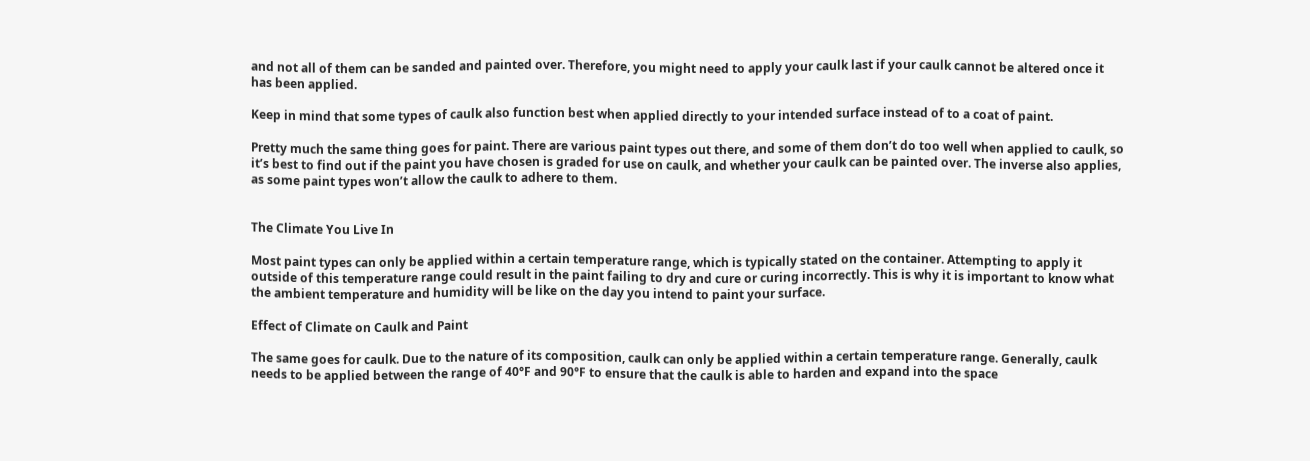and not all of them can be sanded and painted over. Therefore, you might need to apply your caulk last if your caulk cannot be altered once it has been applied.

Keep in mind that some types of caulk also function best when applied directly to your intended surface instead of to a coat of paint.

Pretty much the same thing goes for paint. There are various paint types out there, and some of them don’t do too well when applied to caulk, so it’s best to find out if the paint you have chosen is graded for use on caulk, and whether your caulk can be painted over. The inverse also applies, as some paint types won’t allow the caulk to adhere to them.


The Climate You Live In

Most paint types can only be applied within a certain temperature range, which is typically stated on the container. Attempting to apply it outside of this temperature range could result in the paint failing to dry and cure or curing incorrectly. This is why it is important to know what the ambient temperature and humidity will be like on the day you intend to paint your surface.

Effect of Climate on Caulk and Paint

The same goes for caulk. Due to the nature of its composition, caulk can only be applied within a certain temperature range. Generally, caulk needs to be applied between the range of 40°F and 90°F to ensure that the caulk is able to harden and expand into the space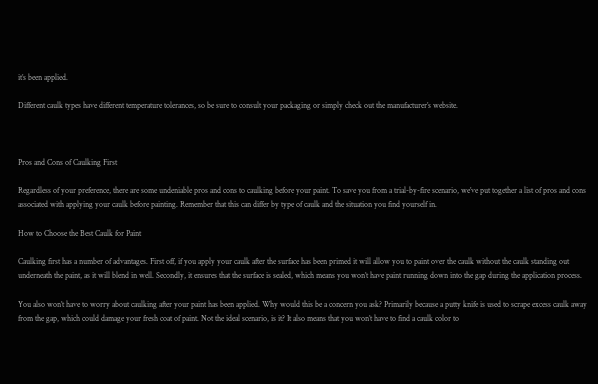it’s been applied.

Different caulk types have different temperature tolerances, so be sure to consult your packaging or simply check out the manufacturer’s website.



Pros and Cons of Caulking First

Regardless of your preference, there are some undeniable pros and cons to caulking before your paint. To save you from a trial-by-fire scenario, we’ve put together a list of pros and cons associated with applying your caulk before painting. Remember that this can differ by type of caulk and the situation you find yourself in.

How to Choose the Best Caulk for Paint

Caulking first has a number of advantages. First off, if you apply your caulk after the surface has been primed it will allow you to paint over the caulk without the caulk standing out underneath the paint, as it will blend in well. Secondly, it ensures that the surface is sealed, which means you won’t have paint running down into the gap during the application process.

You also won’t have to worry about caulking after your paint has been applied. Why would this be a concern you ask? Primarily because a putty knife is used to scrape excess caulk away from the gap, which could damage your fresh coat of paint. Not the ideal scenario, is it? It also means that you won’t have to find a caulk color to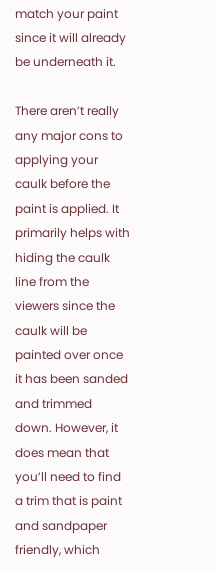match your paint since it will already be underneath it.

There aren’t really any major cons to applying your caulk before the paint is applied. It primarily helps with hiding the caulk line from the viewers since the caulk will be painted over once it has been sanded and trimmed down. However, it does mean that you’ll need to find a trim that is paint and sandpaper friendly, which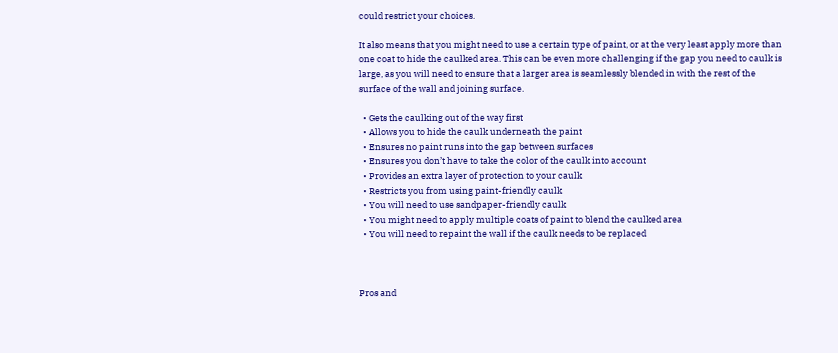could restrict your choices.

It also means that you might need to use a certain type of paint, or at the very least apply more than one coat to hide the caulked area. This can be even more challenging if the gap you need to caulk is large, as you will need to ensure that a larger area is seamlessly blended in with the rest of the surface of the wall and joining surface.

  • Gets the caulking out of the way first
  • Allows you to hide the caulk underneath the paint
  • Ensures no paint runs into the gap between surfaces
  • Ensures you don’t have to take the color of the caulk into account
  • Provides an extra layer of protection to your caulk
  • Restricts you from using paint-friendly caulk
  • You will need to use sandpaper-friendly caulk
  • You might need to apply multiple coats of paint to blend the caulked area
  • You will need to repaint the wall if the caulk needs to be replaced



Pros and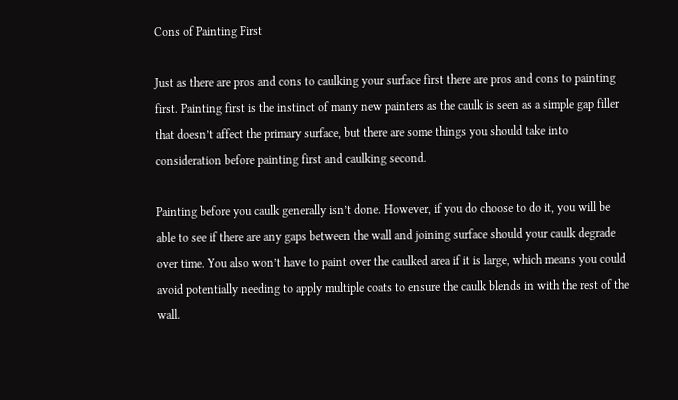Cons of Painting First

Just as there are pros and cons to caulking your surface first there are pros and cons to painting first. Painting first is the instinct of many new painters as the caulk is seen as a simple gap filler that doesn’t affect the primary surface, but there are some things you should take into consideration before painting first and caulking second.

Painting before you caulk generally isn’t done. However, if you do choose to do it, you will be able to see if there are any gaps between the wall and joining surface should your caulk degrade over time. You also won’t have to paint over the caulked area if it is large, which means you could avoid potentially needing to apply multiple coats to ensure the caulk blends in with the rest of the wall.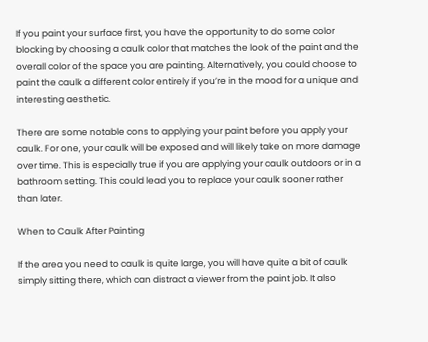If you paint your surface first, you have the opportunity to do some color blocking by choosing a caulk color that matches the look of the paint and the overall color of the space you are painting. Alternatively, you could choose to paint the caulk a different color entirely if you’re in the mood for a unique and interesting aesthetic.

There are some notable cons to applying your paint before you apply your caulk. For one, your caulk will be exposed and will likely take on more damage over time. This is especially true if you are applying your caulk outdoors or in a bathroom setting. This could lead you to replace your caulk sooner rather than later.

When to Caulk After Painting

If the area you need to caulk is quite large, you will have quite a bit of caulk simply sitting there, which can distract a viewer from the paint job. It also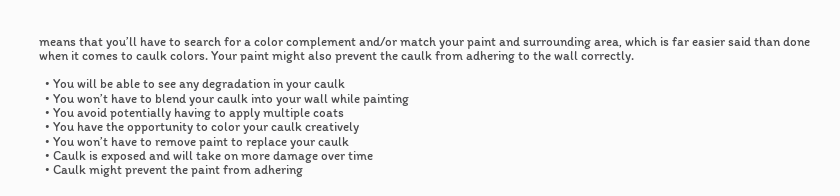means that you’ll have to search for a color complement and/or match your paint and surrounding area, which is far easier said than done when it comes to caulk colors. Your paint might also prevent the caulk from adhering to the wall correctly.

  • You will be able to see any degradation in your caulk
  • You won’t have to blend your caulk into your wall while painting
  • You avoid potentially having to apply multiple coats
  • You have the opportunity to color your caulk creatively
  • You won’t have to remove paint to replace your caulk
  • Caulk is exposed and will take on more damage over time
  • Caulk might prevent the paint from adhering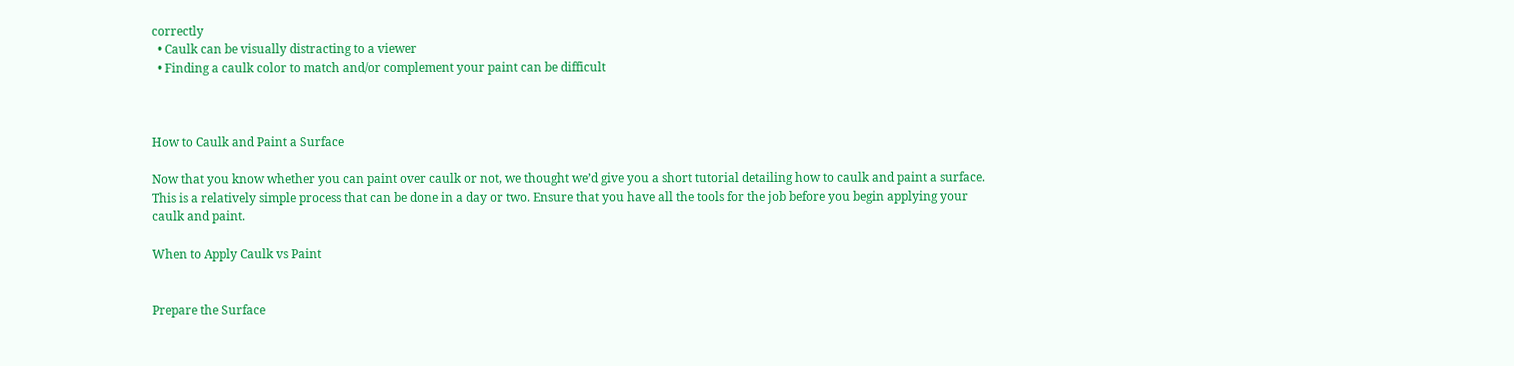correctly
  • Caulk can be visually distracting to a viewer
  • Finding a caulk color to match and/or complement your paint can be difficult



How to Caulk and Paint a Surface

Now that you know whether you can paint over caulk or not, we thought we’d give you a short tutorial detailing how to caulk and paint a surface. This is a relatively simple process that can be done in a day or two. Ensure that you have all the tools for the job before you begin applying your caulk and paint.

When to Apply Caulk vs Paint


Prepare the Surface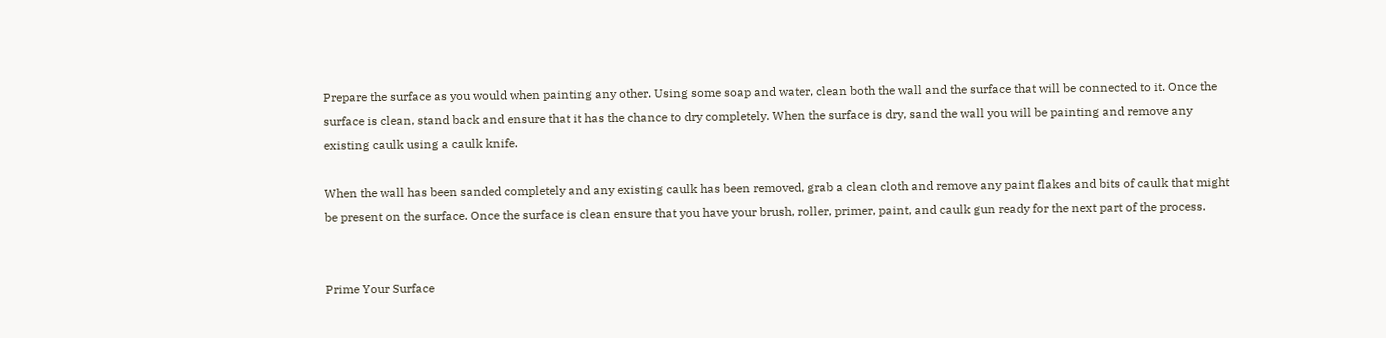Prepare the surface as you would when painting any other. Using some soap and water, clean both the wall and the surface that will be connected to it. Once the surface is clean, stand back and ensure that it has the chance to dry completely. When the surface is dry, sand the wall you will be painting and remove any existing caulk using a caulk knife.

When the wall has been sanded completely and any existing caulk has been removed, grab a clean cloth and remove any paint flakes and bits of caulk that might be present on the surface. Once the surface is clean ensure that you have your brush, roller, primer, paint, and caulk gun ready for the next part of the process.


Prime Your Surface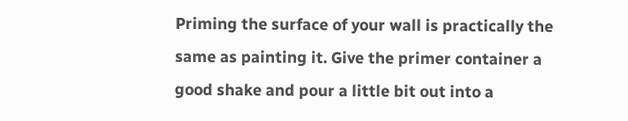Priming the surface of your wall is practically the same as painting it. Give the primer container a good shake and pour a little bit out into a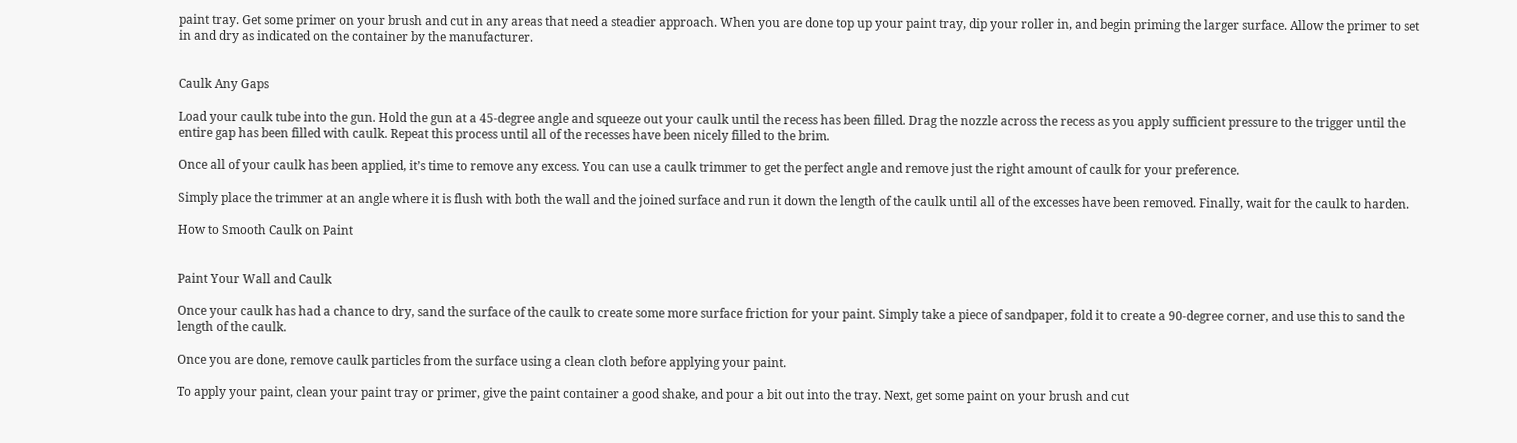paint tray. Get some primer on your brush and cut in any areas that need a steadier approach. When you are done top up your paint tray, dip your roller in, and begin priming the larger surface. Allow the primer to set in and dry as indicated on the container by the manufacturer.


Caulk Any Gaps

Load your caulk tube into the gun. Hold the gun at a 45-degree angle and squeeze out your caulk until the recess has been filled. Drag the nozzle across the recess as you apply sufficient pressure to the trigger until the entire gap has been filled with caulk. Repeat this process until all of the recesses have been nicely filled to the brim.

Once all of your caulk has been applied, it’s time to remove any excess. You can use a caulk trimmer to get the perfect angle and remove just the right amount of caulk for your preference.

Simply place the trimmer at an angle where it is flush with both the wall and the joined surface and run it down the length of the caulk until all of the excesses have been removed. Finally, wait for the caulk to harden.

How to Smooth Caulk on Paint


Paint Your Wall and Caulk

Once your caulk has had a chance to dry, sand the surface of the caulk to create some more surface friction for your paint. Simply take a piece of sandpaper, fold it to create a 90-degree corner, and use this to sand the length of the caulk.

Once you are done, remove caulk particles from the surface using a clean cloth before applying your paint.

To apply your paint, clean your paint tray or primer, give the paint container a good shake, and pour a bit out into the tray. Next, get some paint on your brush and cut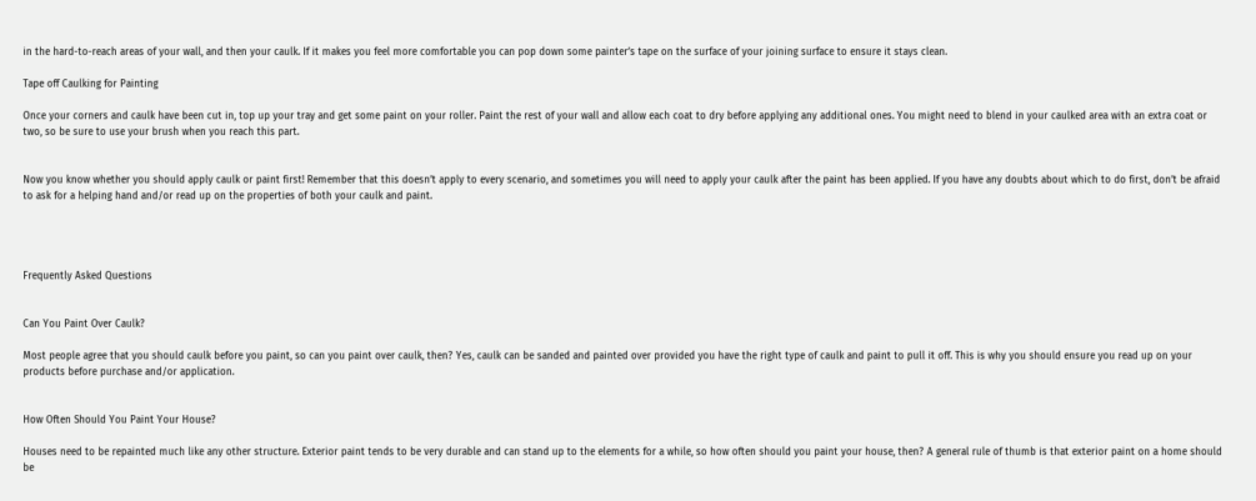in the hard-to-reach areas of your wall, and then your caulk. If it makes you feel more comfortable you can pop down some painter’s tape on the surface of your joining surface to ensure it stays clean.

Tape off Caulking for Painting

Once your corners and caulk have been cut in, top up your tray and get some paint on your roller. Paint the rest of your wall and allow each coat to dry before applying any additional ones. You might need to blend in your caulked area with an extra coat or two, so be sure to use your brush when you reach this part.


Now you know whether you should apply caulk or paint first! Remember that this doesn’t apply to every scenario, and sometimes you will need to apply your caulk after the paint has been applied. If you have any doubts about which to do first, don’t be afraid to ask for a helping hand and/or read up on the properties of both your caulk and paint.




Frequently Asked Questions


Can You Paint Over Caulk?

Most people agree that you should caulk before you paint, so can you paint over caulk, then? Yes, caulk can be sanded and painted over provided you have the right type of caulk and paint to pull it off. This is why you should ensure you read up on your products before purchase and/or application.


How Often Should You Paint Your House?

Houses need to be repainted much like any other structure. Exterior paint tends to be very durable and can stand up to the elements for a while, so how often should you paint your house, then? A general rule of thumb is that exterior paint on a home should be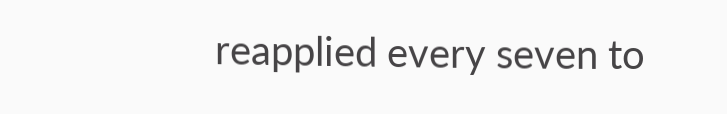reapplied every seven to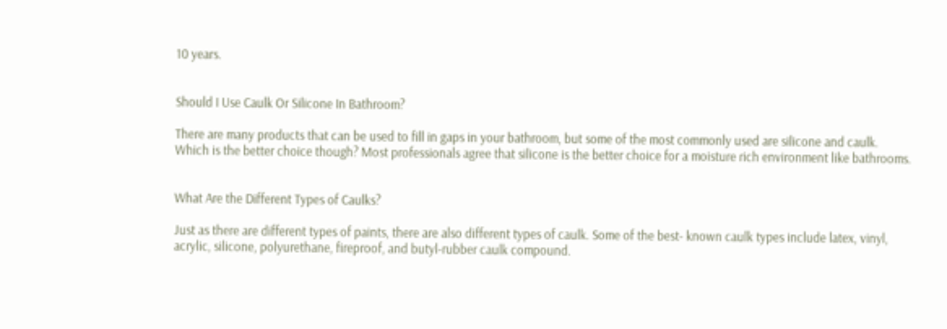10 years.


Should I Use Caulk Or Silicone In Bathroom?

There are many products that can be used to fill in gaps in your bathroom, but some of the most commonly used are silicone and caulk. Which is the better choice though? Most professionals agree that silicone is the better choice for a moisture rich environment like bathrooms.


What Are the Different Types of Caulks?

Just as there are different types of paints, there are also different types of caulk. Some of the best- known caulk types include latex, vinyl, acrylic, silicone, polyurethane, fireproof, and butyl-rubber caulk compound.